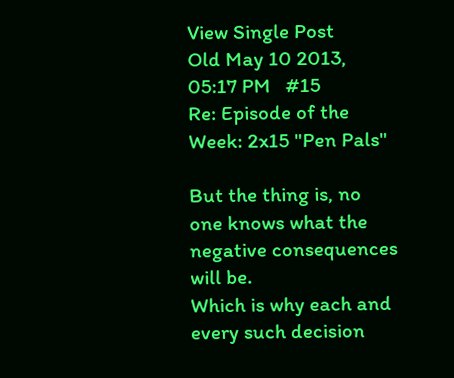View Single Post
Old May 10 2013, 05:17 PM   #15
Re: Episode of the Week: 2x15 "Pen Pals"

But the thing is, no one knows what the negative consequences will be.
Which is why each and every such decision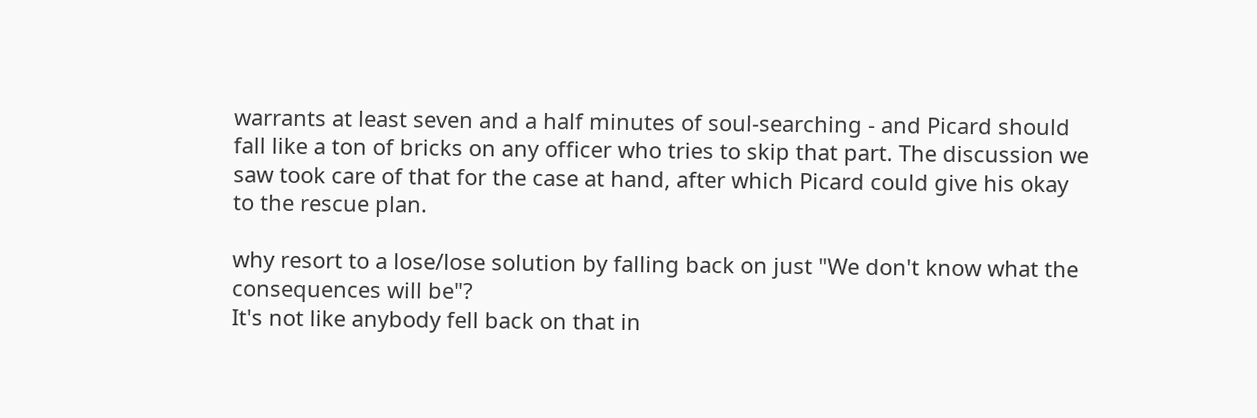warrants at least seven and a half minutes of soul-searching - and Picard should fall like a ton of bricks on any officer who tries to skip that part. The discussion we saw took care of that for the case at hand, after which Picard could give his okay to the rescue plan.

why resort to a lose/lose solution by falling back on just "We don't know what the consequences will be"?
It's not like anybody fell back on that in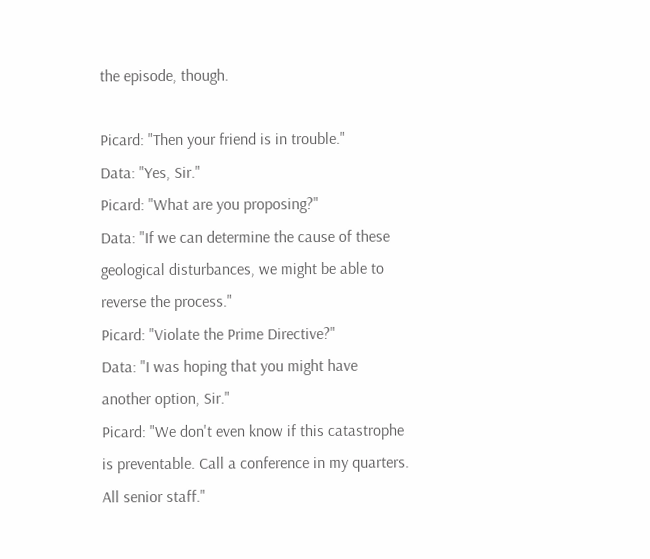the episode, though.

Picard: "Then your friend is in trouble."
Data: "Yes, Sir."
Picard: "What are you proposing?"
Data: "If we can determine the cause of these geological disturbances, we might be able to reverse the process."
Picard: "Violate the Prime Directive?"
Data: "I was hoping that you might have another option, Sir."
Picard: "We don't even know if this catastrophe is preventable. Call a conference in my quarters. All senior staff."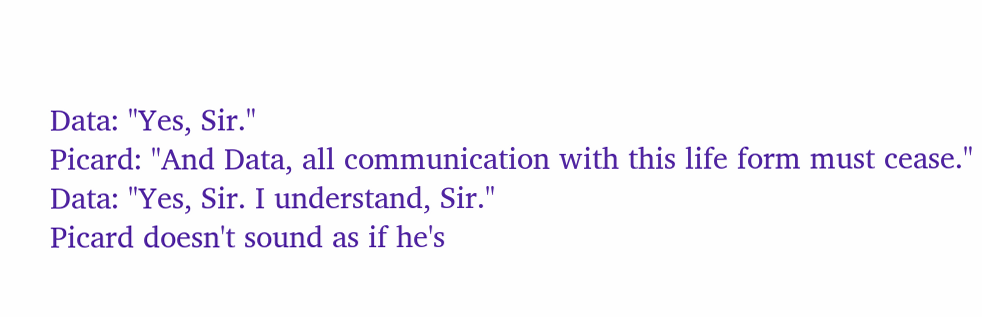Data: "Yes, Sir."
Picard: "And Data, all communication with this life form must cease."
Data: "Yes, Sir. I understand, Sir."
Picard doesn't sound as if he's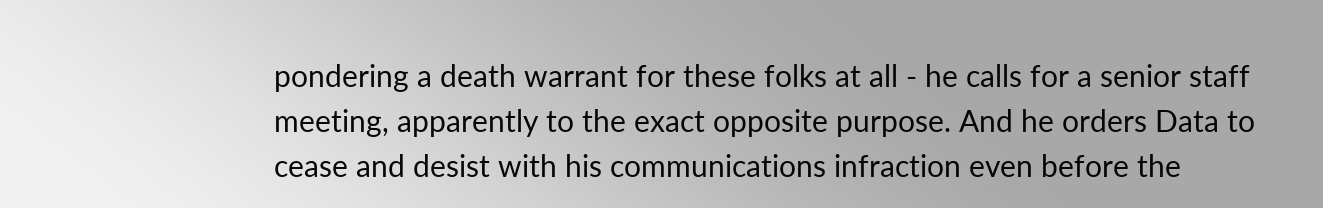pondering a death warrant for these folks at all - he calls for a senior staff meeting, apparently to the exact opposite purpose. And he orders Data to cease and desist with his communications infraction even before the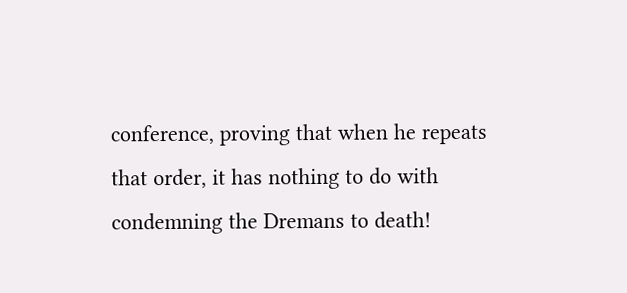conference, proving that when he repeats that order, it has nothing to do with condemning the Dremans to death!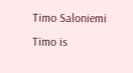Timo Saloniemi
Timo is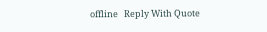offline   Reply With Quote